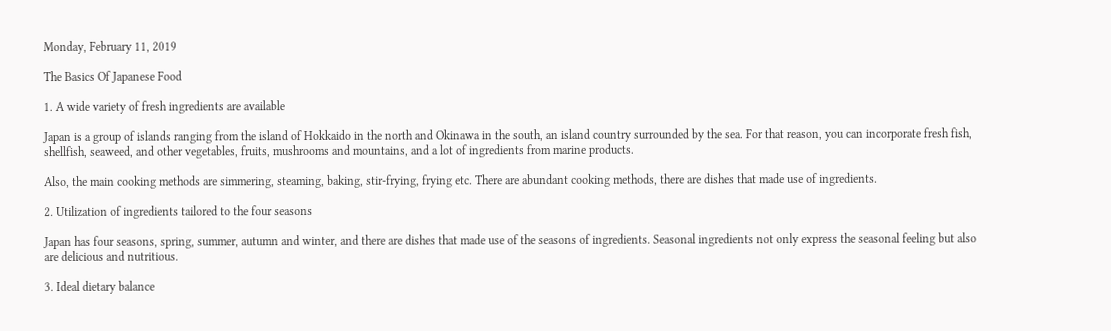Monday, February 11, 2019

The Basics Of Japanese Food

1. A wide variety of fresh ingredients are available

Japan is a group of islands ranging from the island of Hokkaido in the north and Okinawa in the south, an island country surrounded by the sea. For that reason, you can incorporate fresh fish, shellfish, seaweed, and other vegetables, fruits, mushrooms and mountains, and a lot of ingredients from marine products.

Also, the main cooking methods are simmering, steaming, baking, stir-frying, frying etc. There are abundant cooking methods, there are dishes that made use of ingredients.

2. Utilization of ingredients tailored to the four seasons

Japan has four seasons, spring, summer, autumn and winter, and there are dishes that made use of the seasons of ingredients. Seasonal ingredients not only express the seasonal feeling but also are delicious and nutritious.

3. Ideal dietary balance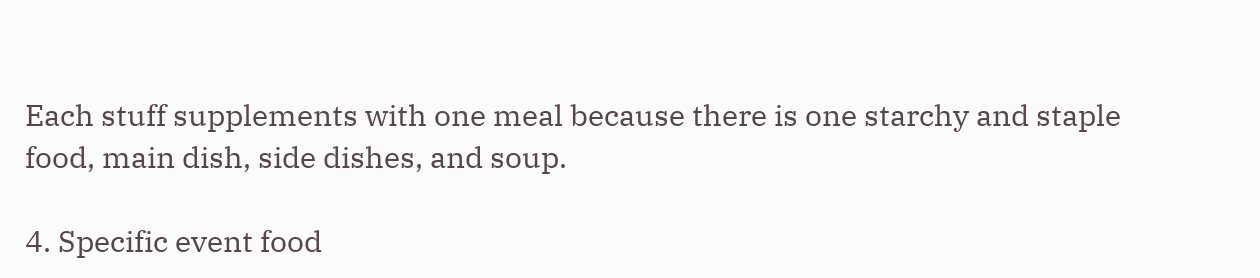Each stuff supplements with one meal because there is one starchy and staple food, main dish, side dishes, and soup.

4. Specific event food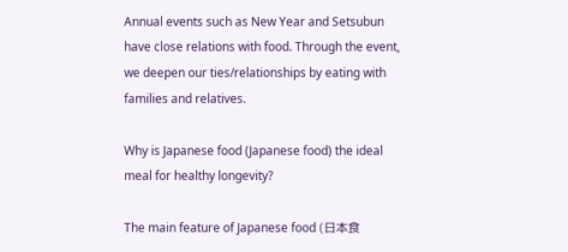Annual events such as New Year and Setsubun have close relations with food. Through the event, we deepen our ties/relationships by eating with families and relatives.

Why is Japanese food (Japanese food) the ideal meal for healthy longevity?

The main feature of Japanese food (日本食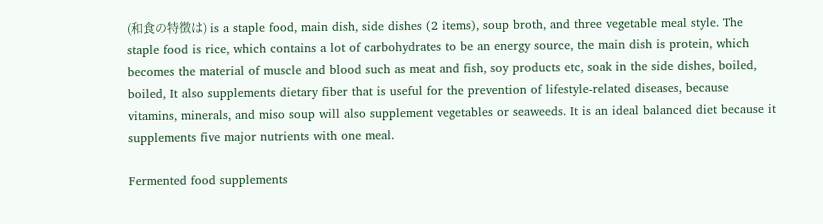(和食の特徴は) is a staple food, main dish, side dishes (2 items), soup broth, and three vegetable meal style. The staple food is rice, which contains a lot of carbohydrates to be an energy source, the main dish is protein, which becomes the material of muscle and blood such as meat and fish, soy products etc, soak in the side dishes, boiled, boiled, It also supplements dietary fiber that is useful for the prevention of lifestyle-related diseases, because vitamins, minerals, and miso soup will also supplement vegetables or seaweeds. It is an ideal balanced diet because it supplements five major nutrients with one meal.

Fermented food supplements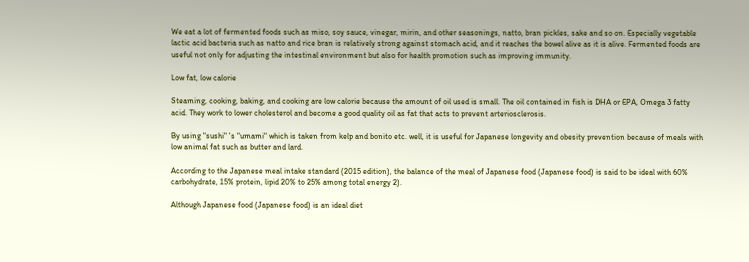We eat a lot of fermented foods such as miso, soy sauce, vinegar, mirin, and other seasonings, natto, bran pickles, sake and so on. Especially vegetable lactic acid bacteria such as natto and rice bran is relatively strong against stomach acid, and it reaches the bowel alive as it is alive. Fermented foods are useful not only for adjusting the intestinal environment but also for health promotion such as improving immunity.

Low fat, low calorie

Steaming, cooking, baking, and cooking are low calorie because the amount of oil used is small. The oil contained in fish is DHA or EPA, Omega 3 fatty acid. They work to lower cholesterol and become a good quality oil as fat that acts to prevent arteriosclerosis.

By using "sushi" 's "umami" which is taken from kelp and bonito etc. well, it is useful for Japanese longevity and obesity prevention because of meals with low animal fat such as butter and lard.

According to the Japanese meal intake standard (2015 edition), the balance of the meal of Japanese food (Japanese food) is said to be ideal with 60% carbohydrate, 15% protein, lipid 20% to 25% among total energy 2).

Although Japanese food (Japanese food) is an ideal diet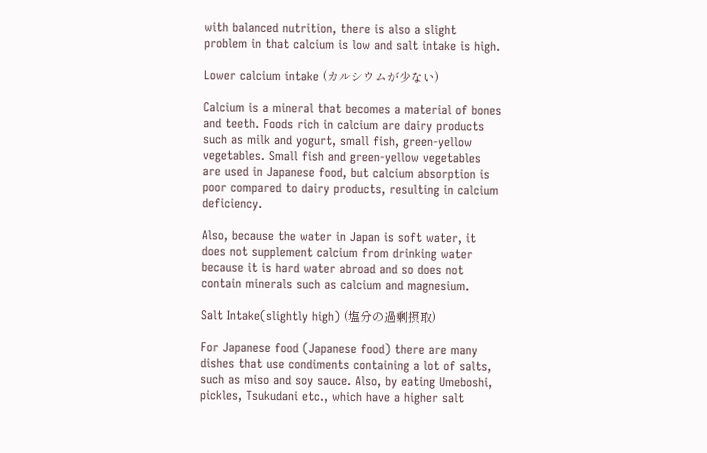with balanced nutrition, there is also a slight problem in that calcium is low and salt intake is high.

Lower calcium intake (カルシウムが少ない)

Calcium is a mineral that becomes a material of bones and teeth. Foods rich in calcium are dairy products such as milk and yogurt, small fish, green-yellow vegetables. Small fish and green-yellow vegetables are used in Japanese food, but calcium absorption is poor compared to dairy products, resulting in calcium deficiency.

Also, because the water in Japan is soft water, it does not supplement calcium from drinking water because it is hard water abroad and so does not contain minerals such as calcium and magnesium.

Salt Intake(slightly high) (塩分の過剰摂取)

For Japanese food (Japanese food) there are many dishes that use condiments containing a lot of salts, such as miso and soy sauce. Also, by eating Umeboshi, pickles, Tsukudani etc., which have a higher salt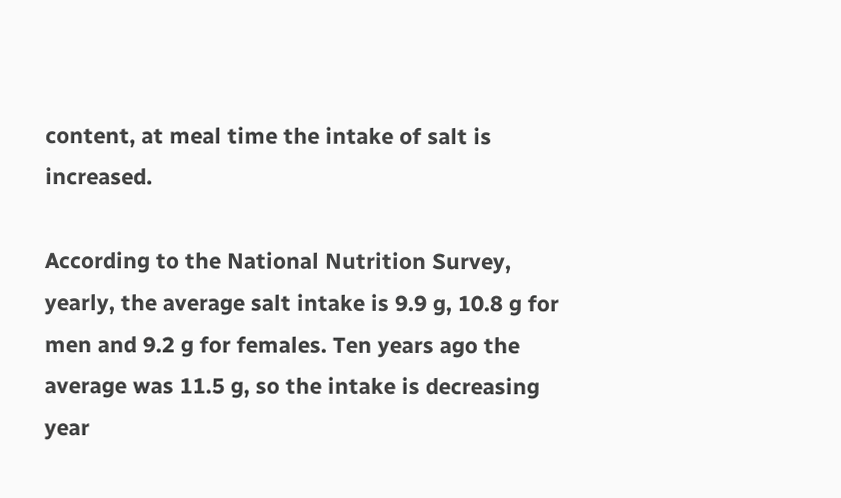content, at meal time the intake of salt is increased.

According to the National Nutrition Survey, yearly, the average salt intake is 9.9 g, 10.8 g for men and 9.2 g for females. Ten years ago the average was 11.5 g, so the intake is decreasing year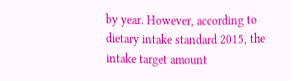by year. However, according to dietary intake standard 2015, the intake target amount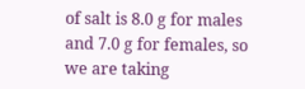of salt is 8.0 g for males and 7.0 g for females, so we are taking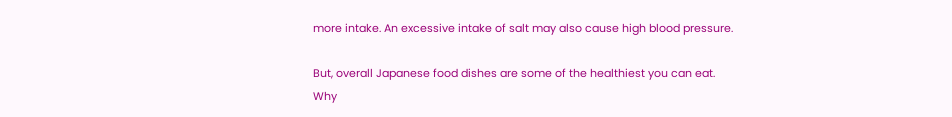more intake. An excessive intake of salt may also cause high blood pressure.

But, overall Japanese food dishes are some of the healthiest you can eat. Why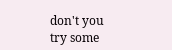don't you try some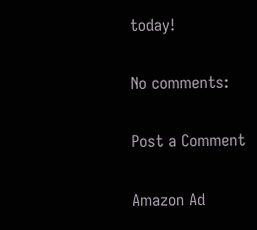today!

No comments:

Post a Comment

Amazon Ad